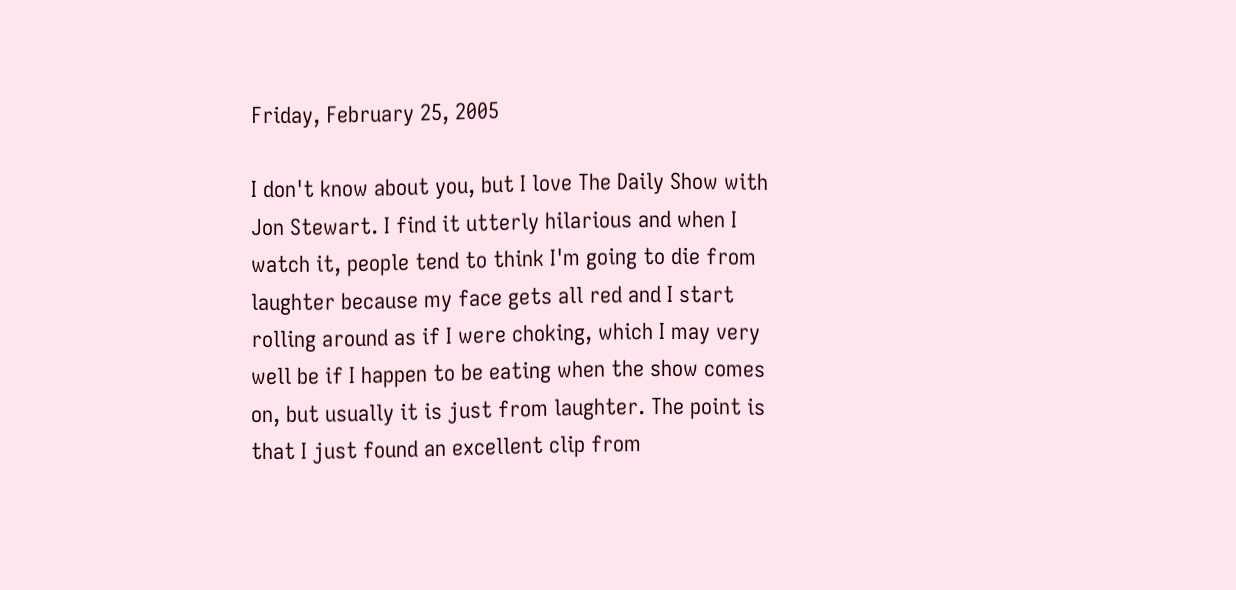Friday, February 25, 2005

I don't know about you, but I love The Daily Show with Jon Stewart. I find it utterly hilarious and when I watch it, people tend to think I'm going to die from laughter because my face gets all red and I start rolling around as if I were choking, which I may very well be if I happen to be eating when the show comes on, but usually it is just from laughter. The point is that I just found an excellent clip from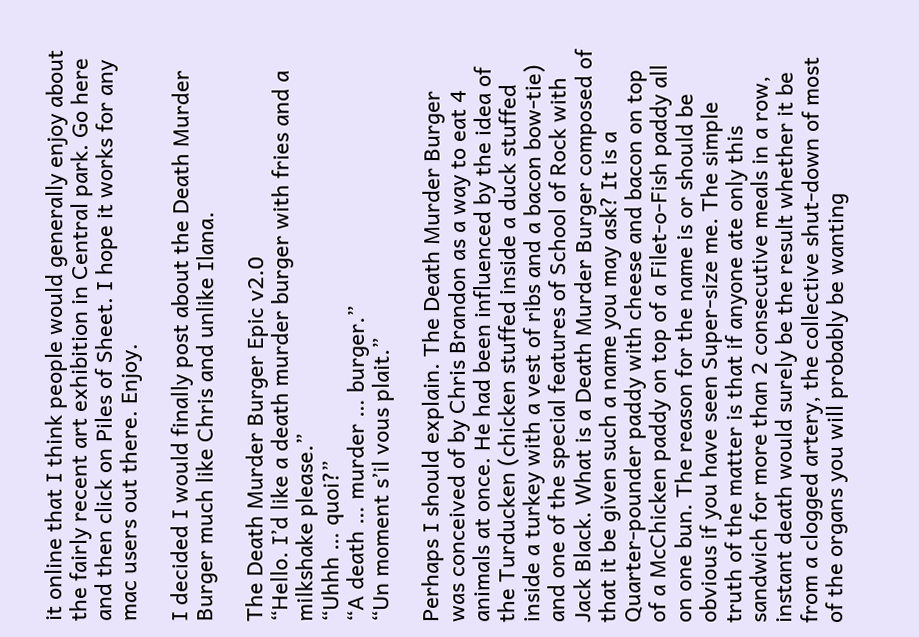it online that I think people would generally enjoy about the fairly recent art exhibition in Central park. Go here and then click on Piles of Sheet. I hope it works for any mac users out there. Enjoy.

I decided I would finally post about the Death Murder Burger much like Chris and unlike Ilana.

The Death Murder Burger Epic v2.0
“Hello. I’d like a death murder burger with fries and a milkshake please.”
“Uhhh … quoi?”
“A death … murder … burger.”
“Un moment s’il vous plait.”

Perhaps I should explain. The Death Murder Burger was conceived of by Chris Brandon as a way to eat 4 animals at once. He had been influenced by the idea of the Turducken (chicken stuffed inside a duck stuffed inside a turkey with a vest of ribs and a bacon bow-tie) and one of the special features of School of Rock with Jack Black. What is a Death Murder Burger composed of that it be given such a name you may ask? It is a Quarter-pounder paddy with cheese and bacon on top of a McChicken paddy on top of a Filet-o-Fish paddy all on one bun. The reason for the name is or should be obvious if you have seen Super-size me. The simple truth of the matter is that if anyone ate only this sandwich for more than 2 consecutive meals in a row, instant death would surely be the result whether it be from a clogged artery, the collective shut-down of most of the organs you will probably be wanting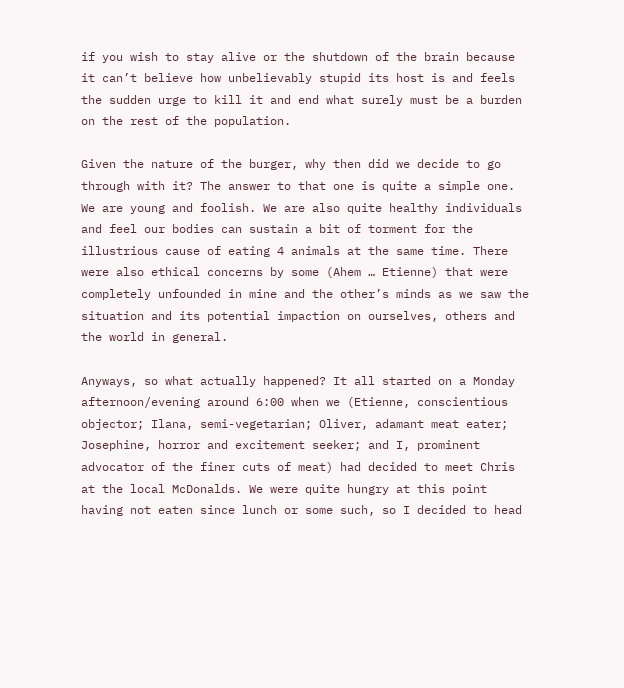if you wish to stay alive or the shutdown of the brain because it can’t believe how unbelievably stupid its host is and feels the sudden urge to kill it and end what surely must be a burden on the rest of the population.

Given the nature of the burger, why then did we decide to go through with it? The answer to that one is quite a simple one. We are young and foolish. We are also quite healthy individuals and feel our bodies can sustain a bit of torment for the illustrious cause of eating 4 animals at the same time. There were also ethical concerns by some (Ahem … Etienne) that were completely unfounded in mine and the other’s minds as we saw the situation and its potential impaction on ourselves, others and the world in general.

Anyways, so what actually happened? It all started on a Monday afternoon/evening around 6:00 when we (Etienne, conscientious objector; Ilana, semi-vegetarian; Oliver, adamant meat eater; Josephine, horror and excitement seeker; and I, prominent advocator of the finer cuts of meat) had decided to meet Chris at the local McDonalds. We were quite hungry at this point having not eaten since lunch or some such, so I decided to head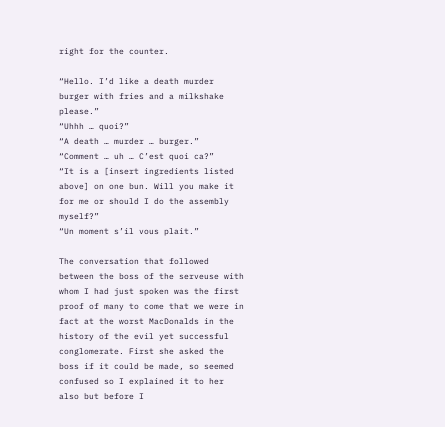right for the counter.

“Hello. I’d like a death murder burger with fries and a milkshake please.”
“Uhhh … quoi?”
“A death … murder … burger.”
“Comment … uh … C’est quoi ca?”
“It is a [insert ingredients listed above] on one bun. Will you make it for me or should I do the assembly myself?”
“Un moment s’il vous plait.”

The conversation that followed between the boss of the serveuse with whom I had just spoken was the first proof of many to come that we were in fact at the worst MacDonalds in the history of the evil yet successful conglomerate. First she asked the boss if it could be made, so seemed confused so I explained it to her also but before I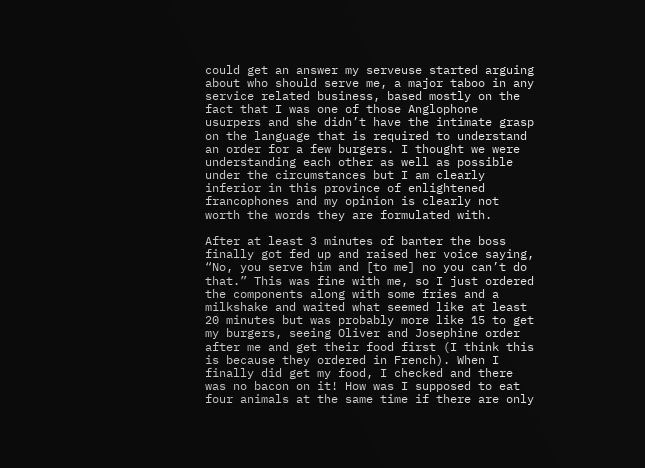could get an answer my serveuse started arguing about who should serve me, a major taboo in any service related business, based mostly on the fact that I was one of those Anglophone usurpers and she didn’t have the intimate grasp on the language that is required to understand an order for a few burgers. I thought we were understanding each other as well as possible under the circumstances but I am clearly inferior in this province of enlightened francophones and my opinion is clearly not worth the words they are formulated with.

After at least 3 minutes of banter the boss finally got fed up and raised her voice saying, “No, you serve him and [to me] no you can’t do that.” This was fine with me, so I just ordered the components along with some fries and a milkshake and waited what seemed like at least 20 minutes but was probably more like 15 to get my burgers, seeing Oliver and Josephine order after me and get their food first (I think this is because they ordered in French). When I finally did get my food, I checked and there was no bacon on it! How was I supposed to eat four animals at the same time if there are only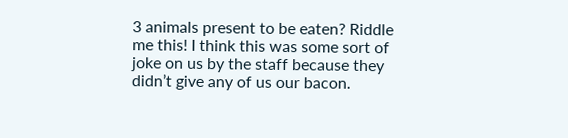3 animals present to be eaten? Riddle me this! I think this was some sort of joke on us by the staff because they didn’t give any of us our bacon.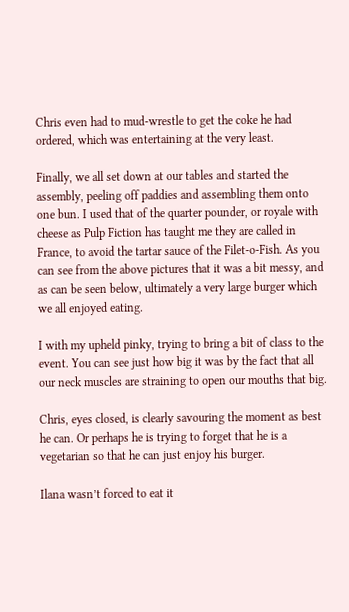Chris even had to mud-wrestle to get the coke he had ordered, which was entertaining at the very least.

Finally, we all set down at our tables and started the assembly, peeling off paddies and assembling them onto one bun. I used that of the quarter pounder, or royale with cheese as Pulp Fiction has taught me they are called in France, to avoid the tartar sauce of the Filet-o-Fish. As you can see from the above pictures that it was a bit messy, and as can be seen below, ultimately a very large burger which we all enjoyed eating.

I with my upheld pinky, trying to bring a bit of class to the event. You can see just how big it was by the fact that all our neck muscles are straining to open our mouths that big.

Chris, eyes closed, is clearly savouring the moment as best he can. Or perhaps he is trying to forget that he is a vegetarian so that he can just enjoy his burger.

Ilana wasn’t forced to eat it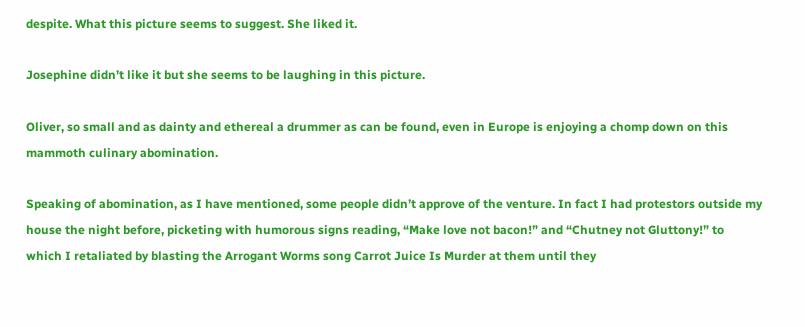despite. What this picture seems to suggest. She liked it.

Josephine didn’t like it but she seems to be laughing in this picture.

Oliver, so small and as dainty and ethereal a drummer as can be found, even in Europe is enjoying a chomp down on this mammoth culinary abomination.

Speaking of abomination, as I have mentioned, some people didn’t approve of the venture. In fact I had protestors outside my house the night before, picketing with humorous signs reading, “Make love not bacon!” and “Chutney not Gluttony!” to which I retaliated by blasting the Arrogant Worms song Carrot Juice Is Murder at them until they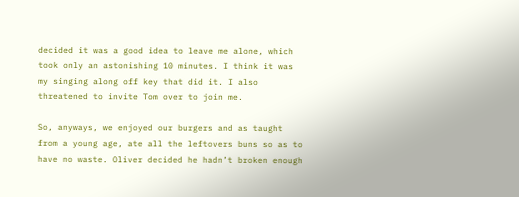decided it was a good idea to leave me alone, which took only an astonishing 10 minutes. I think it was my singing along off key that did it. I also threatened to invite Tom over to join me.

So, anyways, we enjoyed our burgers and as taught from a young age, ate all the leftovers buns so as to have no waste. Oliver decided he hadn’t broken enough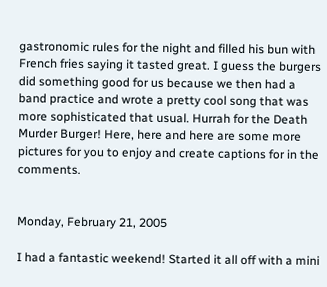gastronomic rules for the night and filled his bun with French fries saying it tasted great. I guess the burgers did something good for us because we then had a band practice and wrote a pretty cool song that was more sophisticated that usual. Hurrah for the Death Murder Burger! Here, here and here are some more pictures for you to enjoy and create captions for in the comments.


Monday, February 21, 2005

I had a fantastic weekend! Started it all off with a mini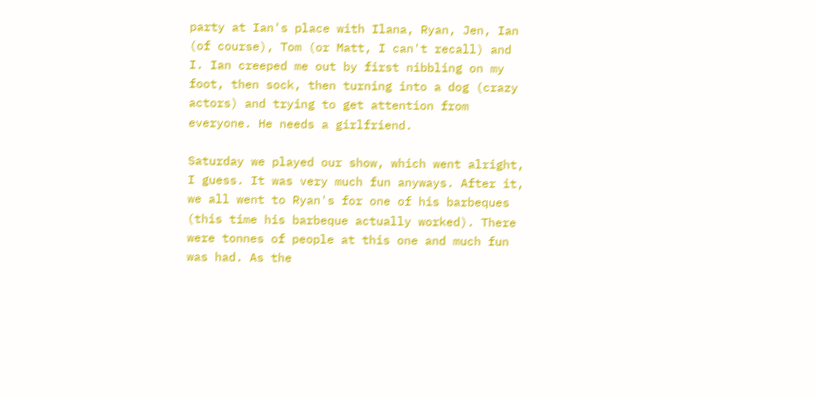party at Ian's place with Ilana, Ryan, Jen, Ian (of course), Tom (or Matt, I can't recall) and I. Ian creeped me out by first nibbling on my foot, then sock, then turning into a dog (crazy actors) and trying to get attention from everyone. He needs a girlfriend.

Saturday we played our show, which went alright, I guess. It was very much fun anyways. After it, we all went to Ryan's for one of his barbeques (this time his barbeque actually worked). There were tonnes of people at this one and much fun was had. As the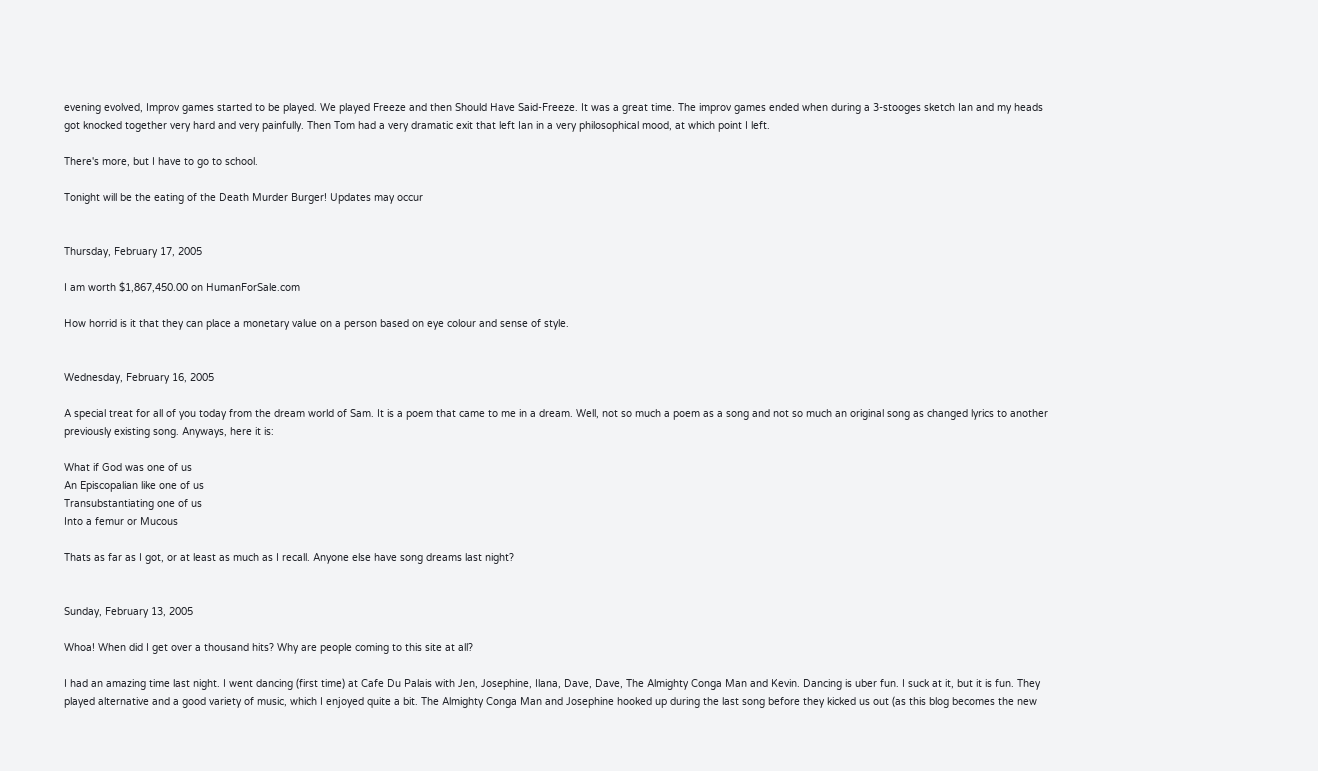evening evolved, Improv games started to be played. We played Freeze and then Should Have Said-Freeze. It was a great time. The improv games ended when during a 3-stooges sketch Ian and my heads got knocked together very hard and very painfully. Then Tom had a very dramatic exit that left Ian in a very philosophical mood, at which point I left.

There's more, but I have to go to school.

Tonight will be the eating of the Death Murder Burger! Updates may occur


Thursday, February 17, 2005

I am worth $1,867,450.00 on HumanForSale.com

How horrid is it that they can place a monetary value on a person based on eye colour and sense of style.


Wednesday, February 16, 2005

A special treat for all of you today from the dream world of Sam. It is a poem that came to me in a dream. Well, not so much a poem as a song and not so much an original song as changed lyrics to another previously existing song. Anyways, here it is:

What if God was one of us
An Episcopalian like one of us
Transubstantiating one of us
Into a femur or Mucous

Thats as far as I got, or at least as much as I recall. Anyone else have song dreams last night?


Sunday, February 13, 2005

Whoa! When did I get over a thousand hits? Why are people coming to this site at all?

I had an amazing time last night. I went dancing (first time) at Cafe Du Palais with Jen, Josephine, Ilana, Dave, Dave, The Almighty Conga Man and Kevin. Dancing is uber fun. I suck at it, but it is fun. They played alternative and a good variety of music, which I enjoyed quite a bit. The Almighty Conga Man and Josephine hooked up during the last song before they kicked us out (as this blog becomes the new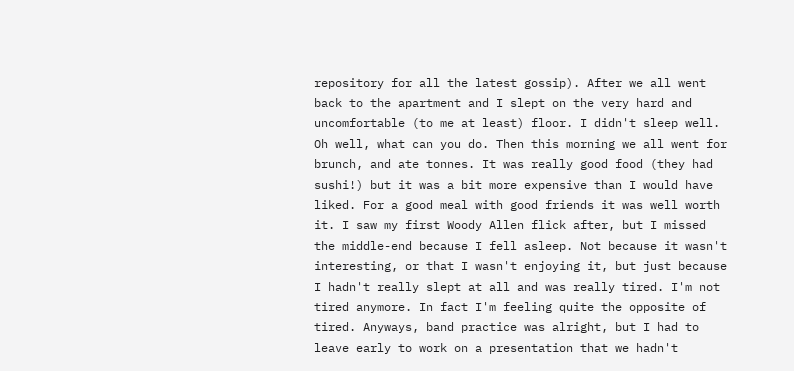repository for all the latest gossip). After we all went back to the apartment and I slept on the very hard and uncomfortable (to me at least) floor. I didn't sleep well. Oh well, what can you do. Then this morning we all went for brunch, and ate tonnes. It was really good food (they had sushi!) but it was a bit more expensive than I would have liked. For a good meal with good friends it was well worth it. I saw my first Woody Allen flick after, but I missed the middle-end because I fell asleep. Not because it wasn't interesting, or that I wasn't enjoying it, but just because I hadn't really slept at all and was really tired. I'm not tired anymore. In fact I'm feeling quite the opposite of tired. Anyways, band practice was alright, but I had to leave early to work on a presentation that we hadn't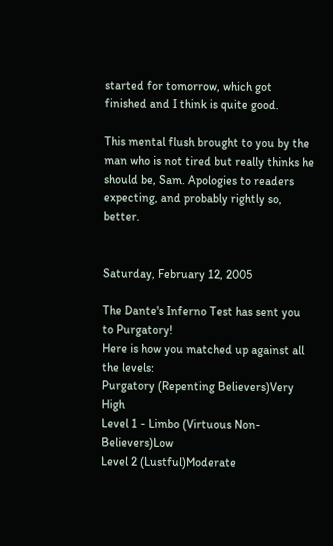started for tomorrow, which got finished and I think is quite good.

This mental flush brought to you by the man who is not tired but really thinks he should be, Sam. Apologies to readers expecting, and probably rightly so, better.


Saturday, February 12, 2005

The Dante's Inferno Test has sent you to Purgatory!
Here is how you matched up against all the levels:
Purgatory (Repenting Believers)Very High
Level 1 - Limbo (Virtuous Non-Believers)Low
Level 2 (Lustful)Moderate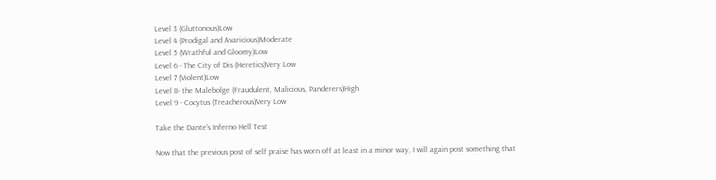Level 3 (Gluttonous)Low
Level 4 (Prodigal and Avaricious)Moderate
Level 5 (Wrathful and Gloomy)Low
Level 6 - The City of Dis (Heretics)Very Low
Level 7 (Violent)Low
Level 8- the Malebolge (Fraudulent, Malicious, Panderers)High
Level 9 - Cocytus (Treacherous)Very Low

Take the Dante's Inferno Hell Test

Now that the previous post of self praise has worn off at least in a minor way, I will again post something that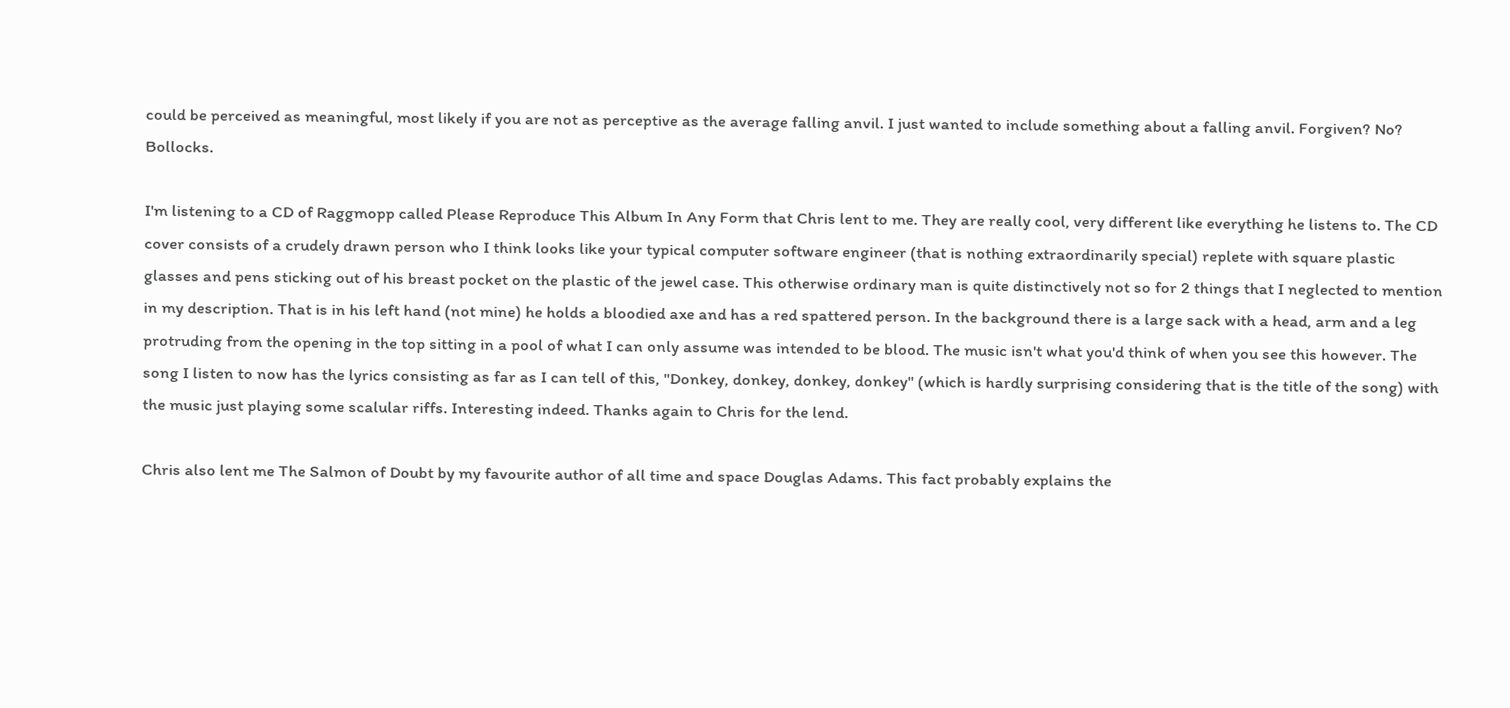could be perceived as meaningful, most likely if you are not as perceptive as the average falling anvil. I just wanted to include something about a falling anvil. Forgiven? No? Bollocks.

I'm listening to a CD of Raggmopp called Please Reproduce This Album In Any Form that Chris lent to me. They are really cool, very different like everything he listens to. The CD cover consists of a crudely drawn person who I think looks like your typical computer software engineer (that is nothing extraordinarily special) replete with square plastic glasses and pens sticking out of his breast pocket on the plastic of the jewel case. This otherwise ordinary man is quite distinctively not so for 2 things that I neglected to mention in my description. That is in his left hand (not mine) he holds a bloodied axe and has a red spattered person. In the background there is a large sack with a head, arm and a leg protruding from the opening in the top sitting in a pool of what I can only assume was intended to be blood. The music isn't what you'd think of when you see this however. The song I listen to now has the lyrics consisting as far as I can tell of this, "Donkey, donkey, donkey, donkey" (which is hardly surprising considering that is the title of the song) with the music just playing some scalular riffs. Interesting indeed. Thanks again to Chris for the lend.

Chris also lent me The Salmon of Doubt by my favourite author of all time and space Douglas Adams. This fact probably explains the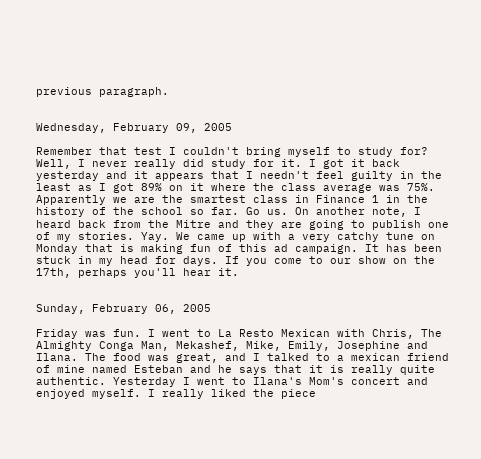previous paragraph.


Wednesday, February 09, 2005

Remember that test I couldn't bring myself to study for? Well, I never really did study for it. I got it back yesterday and it appears that I needn't feel guilty in the least as I got 89% on it where the class average was 75%. Apparently we are the smartest class in Finance 1 in the history of the school so far. Go us. On another note, I heard back from the Mitre and they are going to publish one of my stories. Yay. We came up with a very catchy tune on Monday that is making fun of this ad campaign. It has been stuck in my head for days. If you come to our show on the 17th, perhaps you'll hear it.


Sunday, February 06, 2005

Friday was fun. I went to La Resto Mexican with Chris, The Almighty Conga Man, Mekashef, Mike, Emily, Josephine and Ilana. The food was great, and I talked to a mexican friend of mine named Esteban and he says that it is really quite authentic. Yesterday I went to Ilana's Mom's concert and enjoyed myself. I really liked the piece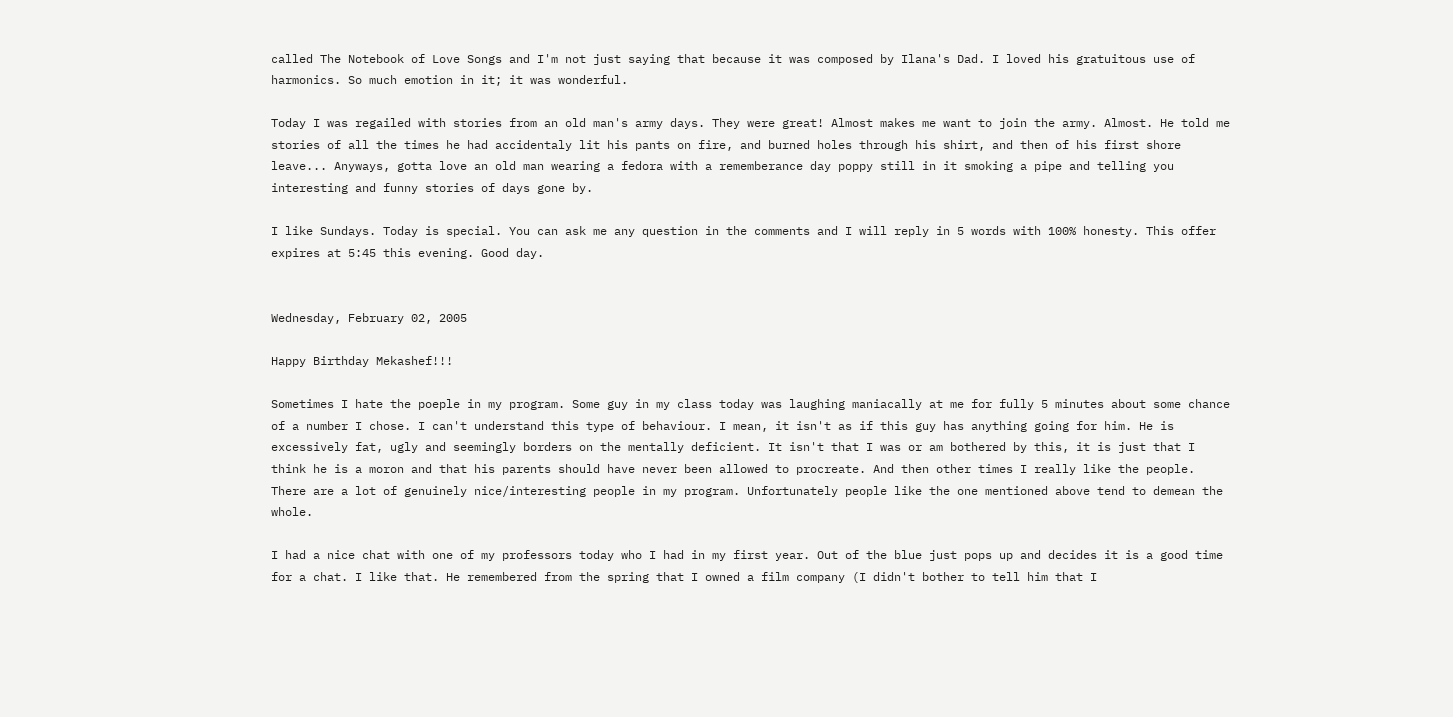called The Notebook of Love Songs and I'm not just saying that because it was composed by Ilana's Dad. I loved his gratuitous use of harmonics. So much emotion in it; it was wonderful.

Today I was regailed with stories from an old man's army days. They were great! Almost makes me want to join the army. Almost. He told me stories of all the times he had accidentaly lit his pants on fire, and burned holes through his shirt, and then of his first shore leave... Anyways, gotta love an old man wearing a fedora with a rememberance day poppy still in it smoking a pipe and telling you interesting and funny stories of days gone by.

I like Sundays. Today is special. You can ask me any question in the comments and I will reply in 5 words with 100% honesty. This offer expires at 5:45 this evening. Good day.


Wednesday, February 02, 2005

Happy Birthday Mekashef!!!

Sometimes I hate the poeple in my program. Some guy in my class today was laughing maniacally at me for fully 5 minutes about some chance of a number I chose. I can't understand this type of behaviour. I mean, it isn't as if this guy has anything going for him. He is excessively fat, ugly and seemingly borders on the mentally deficient. It isn't that I was or am bothered by this, it is just that I think he is a moron and that his parents should have never been allowed to procreate. And then other times I really like the people. There are a lot of genuinely nice/interesting people in my program. Unfortunately people like the one mentioned above tend to demean the whole.

I had a nice chat with one of my professors today who I had in my first year. Out of the blue just pops up and decides it is a good time for a chat. I like that. He remembered from the spring that I owned a film company (I didn't bother to tell him that I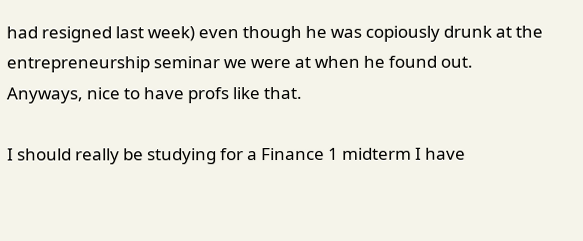had resigned last week) even though he was copiously drunk at the entrepreneurship seminar we were at when he found out. Anyways, nice to have profs like that.

I should really be studying for a Finance 1 midterm I have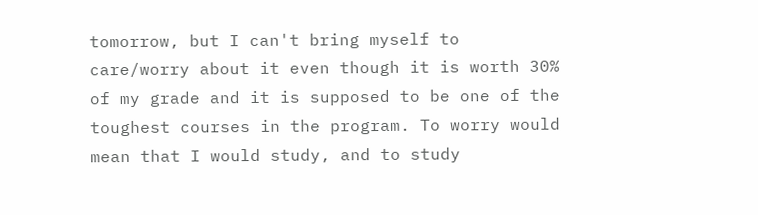tomorrow, but I can't bring myself to care/worry about it even though it is worth 30% of my grade and it is supposed to be one of the toughest courses in the program. To worry would mean that I would study, and to study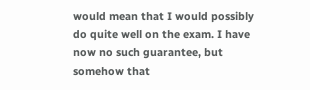would mean that I would possibly do quite well on the exam. I have now no such guarantee, but somehow that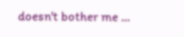doesn't bother me ...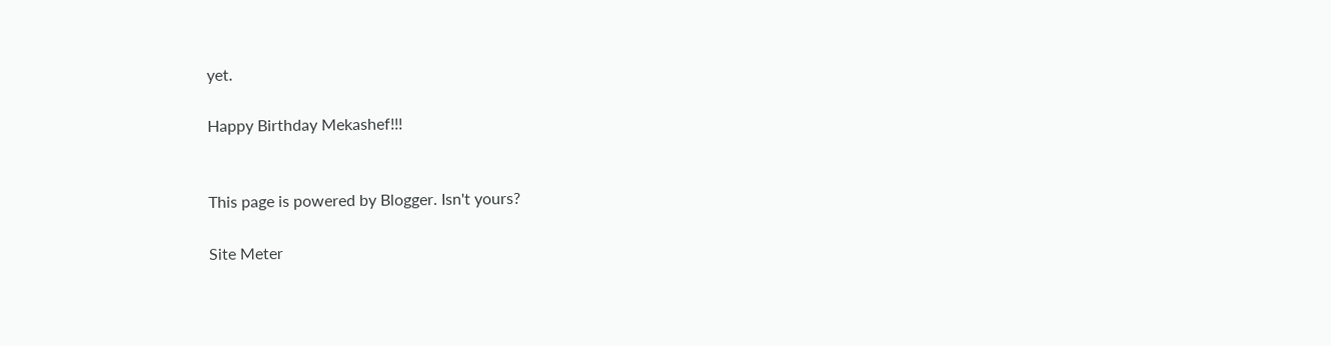yet.

Happy Birthday Mekashef!!!


This page is powered by Blogger. Isn't yours?

Site Meter